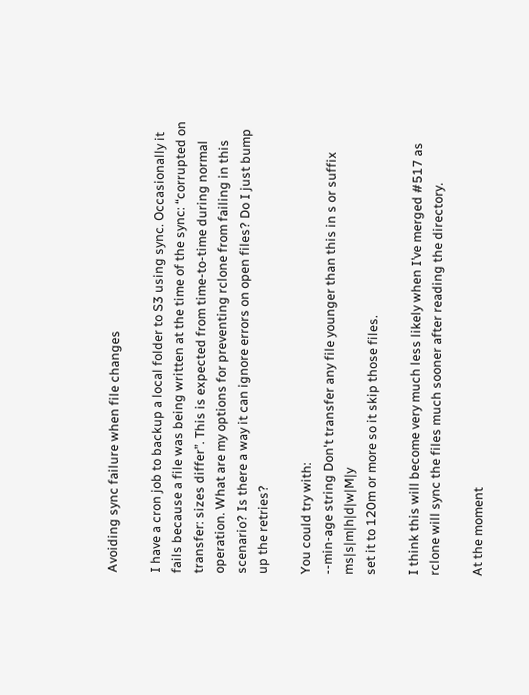Avoiding sync failure when file changes

I have a cron job to backup a local folder to S3 using sync. Occasionally it fails because a file was being written at the time of the sync: “corrupted on transfer: sizes differ”. This is expected from time-to-time during normal operation. What are my options for preventing rclone from failing in this scenario? Is there a way it can ignore errors on open files? Do I just bump up the retries?

You could try with:
--min-age string Don't transfer any file younger than this in s or suffix ms|s|m|h|d|w|M|y
set it to 120m or more so it skip those files.

I think this will become very much less likely when I’ve merged #517 as rclone will sync the files much sooner after reading the directory.

At the moment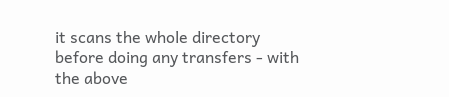it scans the whole directory before doing any transfers - with the above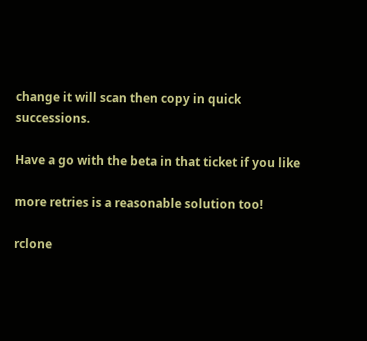change it will scan then copy in quick successions.

Have a go with the beta in that ticket if you like

more retries is a reasonable solution too!

rclone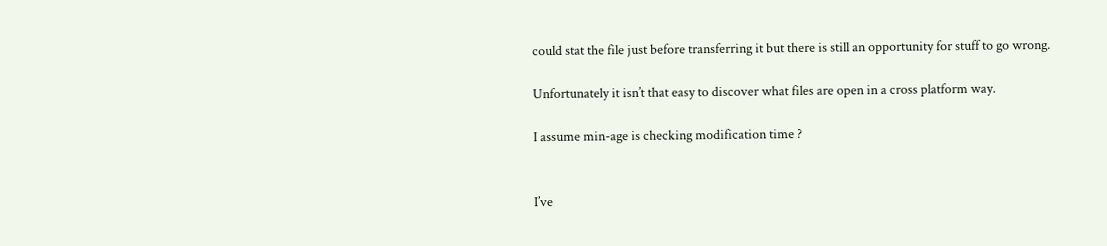could stat the file just before transferring it but there is still an opportunity for stuff to go wrong.

Unfortunately it isn’t that easy to discover what files are open in a cross platform way.

I assume min-age is checking modification time ?


I’ve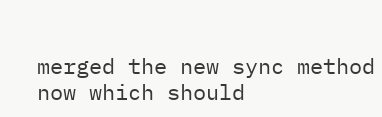merged the new sync method now which should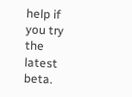help if you try the latest beta.